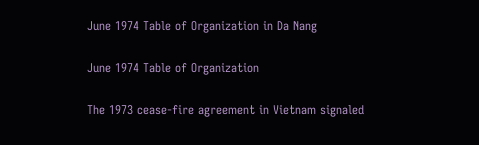June 1974 Table of Organization in Da Nang

June 1974 Table of Organization

The 1973 cease-fire agreement in Vietnam signaled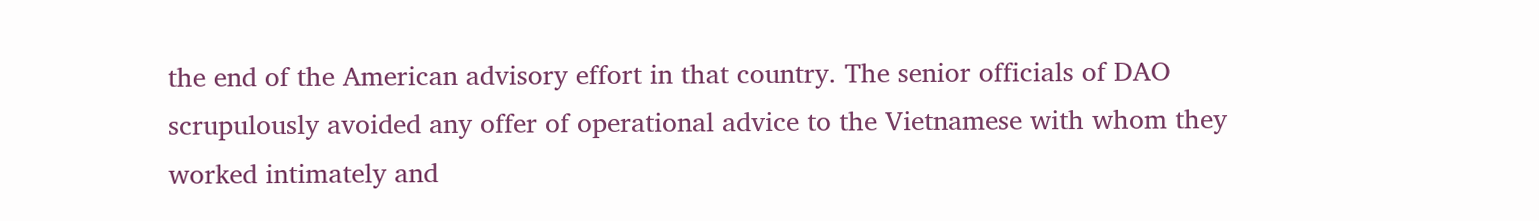the end of the American advisory effort in that country. The senior officials of DAO scrupulously avoided any offer of operational advice to the Vietnamese with whom they worked intimately and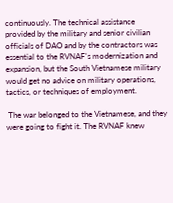continuously. The technical assistance provided by the military and senior civilian officials of DAO and by the contractors was essential to the RVNAF's modernization and expansion, but the South Vietnamese military would get no advice on military operations, tactics, or techniques of employment.

 The war belonged to the Vietnamese, and they were going to fight it. The RVNAF knew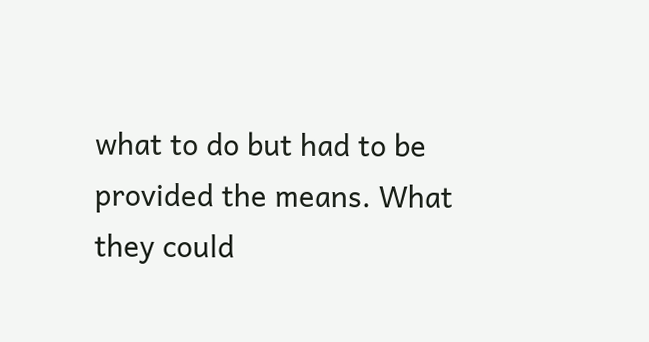what to do but had to be provided the means. What they could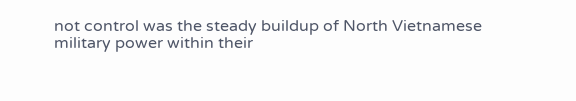not control was the steady buildup of North Vietnamese military power within their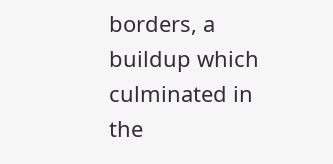borders, a buildup which culminated in the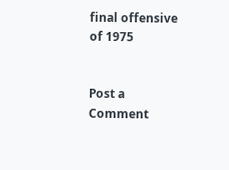final offensive of 1975


Post a Comment